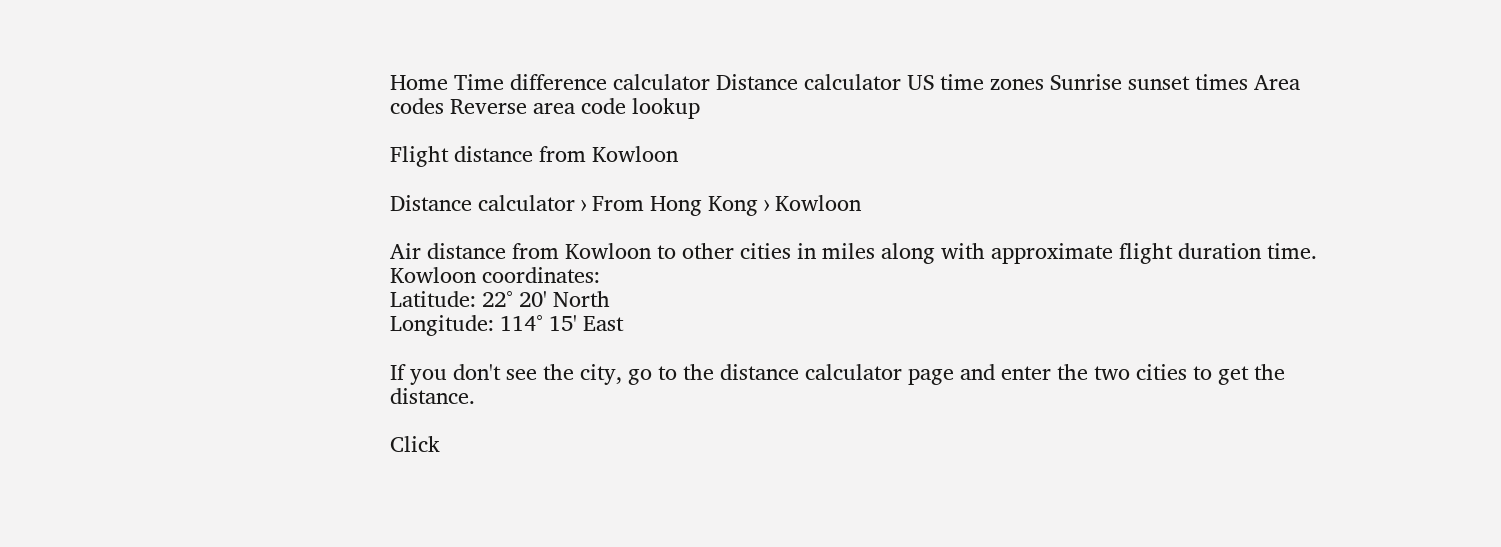Home Time difference calculator Distance calculator US time zones Sunrise sunset times Area codes Reverse area code lookup

Flight distance from Kowloon

Distance calculator › From Hong Kong › Kowloon

Air distance from Kowloon to other cities in miles along with approximate flight duration time.
Kowloon coordinates:
Latitude: 22° 20' North
Longitude: 114° 15' East

If you don't see the city, go to the distance calculator page and enter the two cities to get the distance.

Click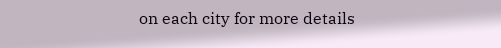on each city for more details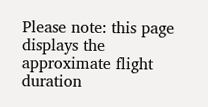Please note: this page displays the approximate flight duration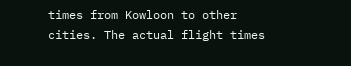times from Kowloon to other cities. The actual flight times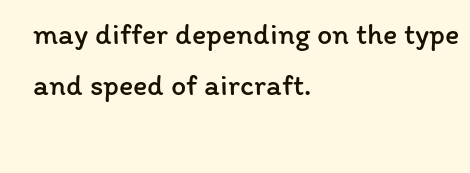may differ depending on the type and speed of aircraft.